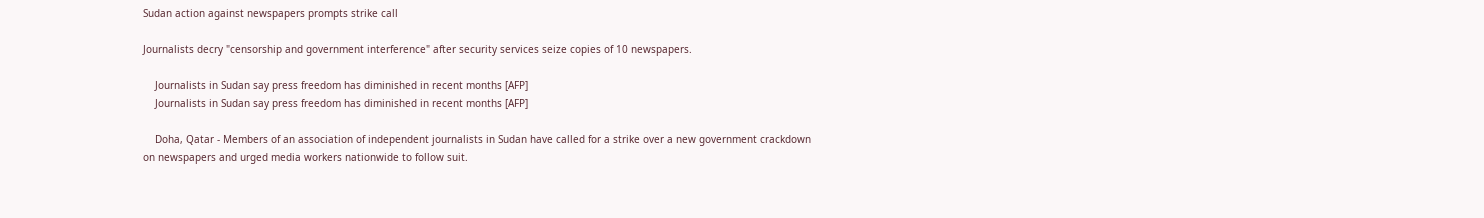Sudan action against newspapers prompts strike call

Journalists decry "censorship and government interference" after security services seize copies of 10 newspapers.

    Journalists in Sudan say press freedom has diminished in recent months [AFP]
    Journalists in Sudan say press freedom has diminished in recent months [AFP]

    Doha, Qatar - Members of an association of independent journalists in Sudan have called for a strike over a new government crackdown on newspapers and urged media workers nationwide to follow suit.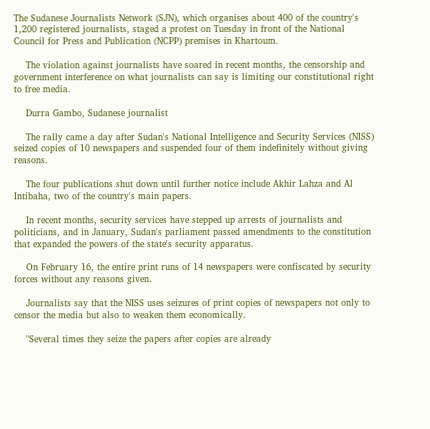The Sudanese Journalists Network (SJN), which organises about 400 of the country's 1,200 registered journalists, staged a protest on Tuesday in front of the National Council for Press and Publication (NCPP) premises in Khartoum.

    The violation against journalists have soared in recent months, the censorship and government interference on what journalists can say is limiting our constitutional right to free media.

    Durra Gambo, Sudanese journalist

    The rally came a day after Sudan's National Intelligence and Security Services (NISS) seized copies of 10 newspapers and suspended four of them indefinitely without giving reasons.

    The four publications shut down until further notice include Akhir Lahza and Al Intibaha, two of the country's main papers.

    In recent months, security services have stepped up arrests of journalists and politicians, and in January, Sudan's parliament passed amendments to the constitution that expanded the powers of the state's security apparatus.

    On February 16, the entire print runs of 14 newspapers were confiscated by security forces without any reasons given.

    Journalists say that the NISS uses seizures of print copies of newspapers not only to censor the media but also to weaken them economically.

    "Several times they seize the papers after copies are already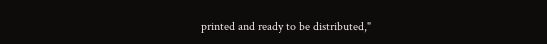printed and ready to be distributed,"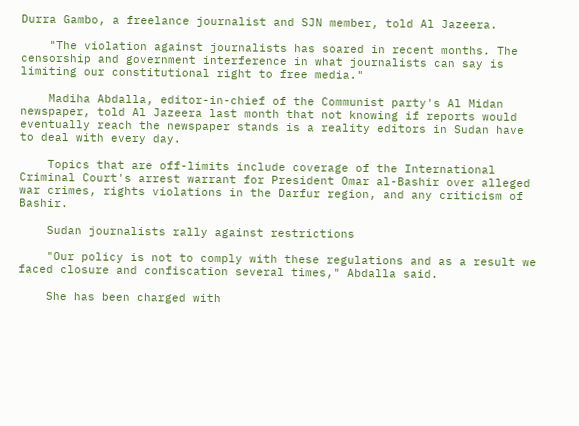Durra Gambo, a freelance journalist and SJN member, told Al Jazeera.

    "The violation against journalists has soared in recent months. The censorship and government interference in what journalists can say is limiting our constitutional right to free media."

    Madiha Abdalla, editor-in-chief of the Communist party's Al Midan newspaper, told Al Jazeera last month that not knowing if reports would eventually reach the newspaper stands is a reality editors in Sudan have to deal with every day.

    Topics that are off-limits include coverage of the International Criminal Court's arrest warrant for President Omar al-Bashir over alleged war crimes, rights violations in the Darfur region, and any criticism of Bashir.

    Sudan journalists rally against restrictions

    "Our policy is not to comply with these regulations and as a result we faced closure and confiscation several times," Abdalla said.

    She has been charged with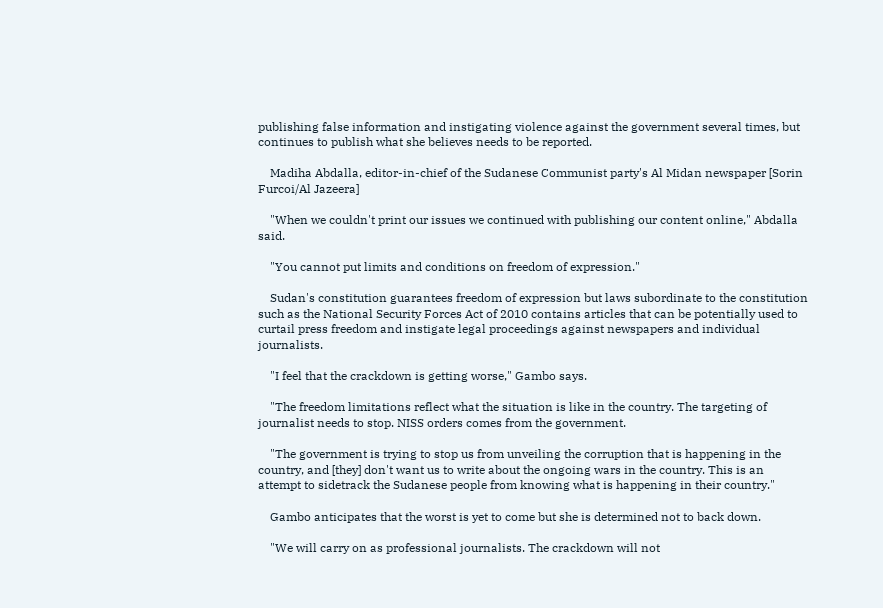publishing false information and instigating violence against the government several times, but continues to publish what she believes needs to be reported.

    Madiha Abdalla, editor-in-chief of the Sudanese Communist party's Al Midan newspaper [Sorin Furcoi/Al Jazeera]

    "When we couldn't print our issues we continued with publishing our content online," Abdalla said.

    "You cannot put limits and conditions on freedom of expression."

    Sudan's constitution guarantees freedom of expression but laws subordinate to the constitution such as the National Security Forces Act of 2010 contains articles that can be potentially used to curtail press freedom and instigate legal proceedings against newspapers and individual journalists.

    "I feel that the crackdown is getting worse," Gambo says.

    "The freedom limitations reflect what the situation is like in the country. The targeting of journalist needs to stop. NISS orders comes from the government.

    "The government is trying to stop us from unveiling the corruption that is happening in the country, and [they] don't want us to write about the ongoing wars in the country. This is an attempt to sidetrack the Sudanese people from knowing what is happening in their country."

    Gambo anticipates that the worst is yet to come but she is determined not to back down.

    "We will carry on as professional journalists. The crackdown will not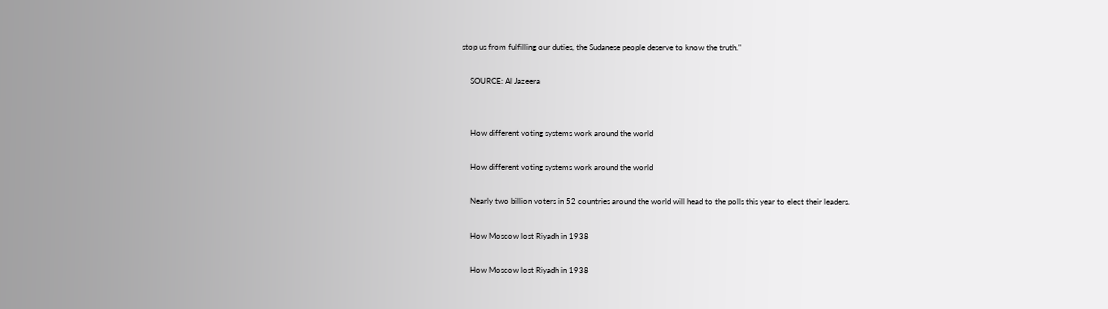stop us from fulfilling our duties, the Sudanese people deserve to know the truth."

    SOURCE: Al Jazeera


    How different voting systems work around the world

    How different voting systems work around the world

    Nearly two billion voters in 52 countries around the world will head to the polls this year to elect their leaders.

    How Moscow lost Riyadh in 1938

    How Moscow lost Riyadh in 1938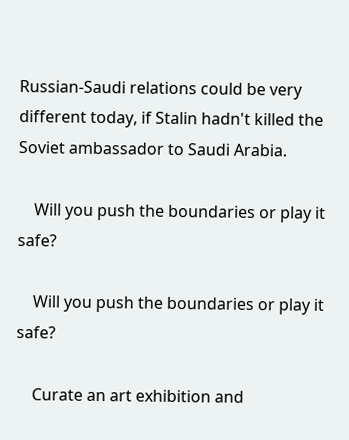Russian-Saudi relations could be very different today, if Stalin hadn't killed the Soviet ambassador to Saudi Arabia.

    Will you push the boundaries or play it safe?

    Will you push the boundaries or play it safe?

    Curate an art exhibition and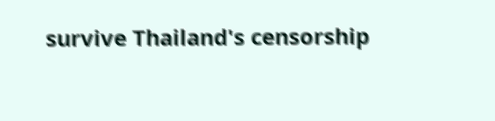survive Thailand's censorship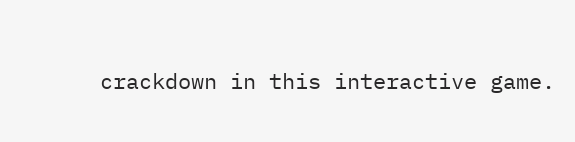crackdown in this interactive game.